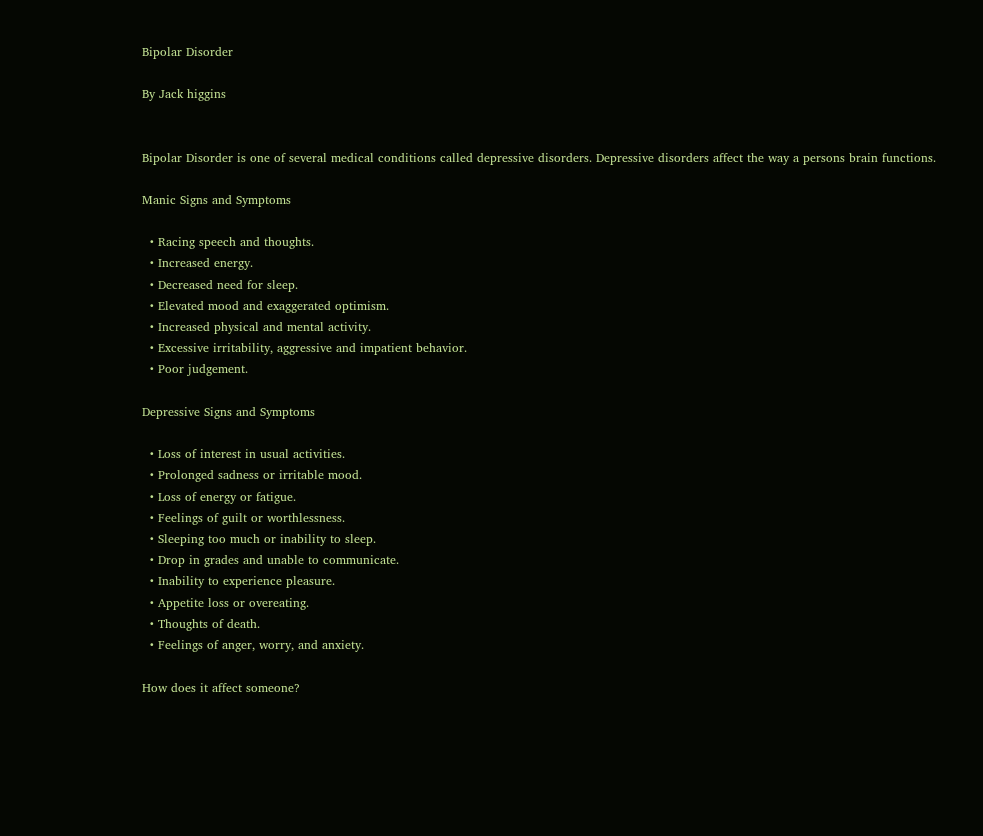Bipolar Disorder

By Jack higgins


Bipolar Disorder is one of several medical conditions called depressive disorders. Depressive disorders affect the way a persons brain functions.

Manic Signs and Symptoms

  • Racing speech and thoughts.
  • Increased energy.
  • Decreased need for sleep.
  • Elevated mood and exaggerated optimism.
  • Increased physical and mental activity.
  • Excessive irritability, aggressive and impatient behavior.
  • Poor judgement.

Depressive Signs and Symptoms

  • Loss of interest in usual activities.
  • Prolonged sadness or irritable mood.
  • Loss of energy or fatigue.
  • Feelings of guilt or worthlessness.
  • Sleeping too much or inability to sleep.
  • Drop in grades and unable to communicate.
  • Inability to experience pleasure.
  • Appetite loss or overeating.
  • Thoughts of death.
  • Feelings of anger, worry, and anxiety.

How does it affect someone?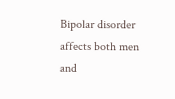Bipolar disorder affects both men and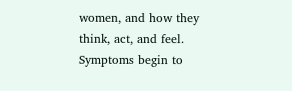women, and how they think, act, and feel. Symptoms begin to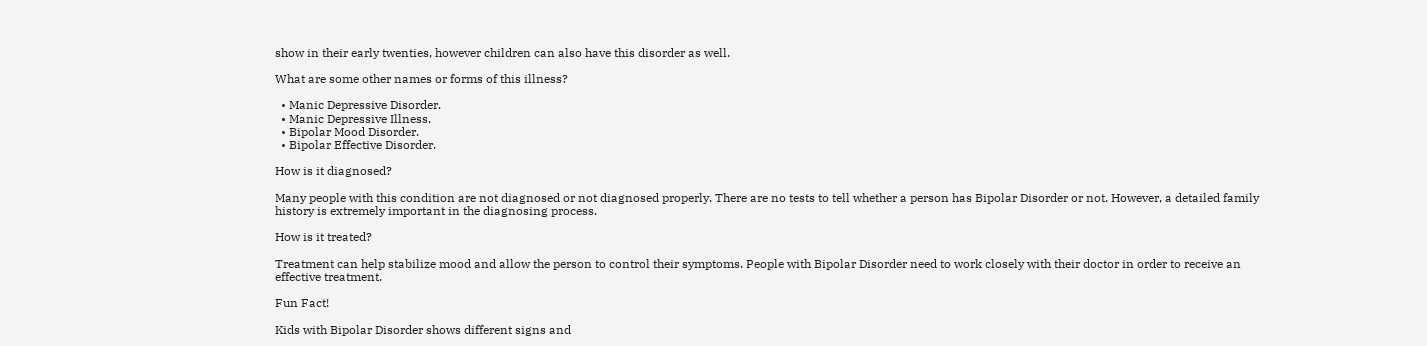show in their early twenties, however children can also have this disorder as well.

What are some other names or forms of this illness?

  • Manic Depressive Disorder.
  • Manic Depressive Illness.
  • Bipolar Mood Disorder.
  • Bipolar Effective Disorder.

How is it diagnosed?

Many people with this condition are not diagnosed or not diagnosed properly. There are no tests to tell whether a person has Bipolar Disorder or not. However, a detailed family history is extremely important in the diagnosing process.

How is it treated?

Treatment can help stabilize mood and allow the person to control their symptoms. People with Bipolar Disorder need to work closely with their doctor in order to receive an effective treatment.

Fun Fact!

Kids with Bipolar Disorder shows different signs and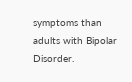symptoms than adults with Bipolar Disorder.